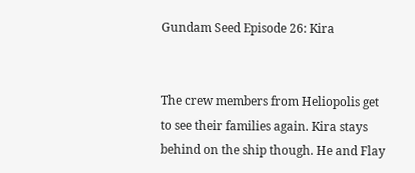Gundam Seed Episode 26: Kira


The crew members from Heliopolis get to see their families again. Kira stays behind on the ship though. He and Flay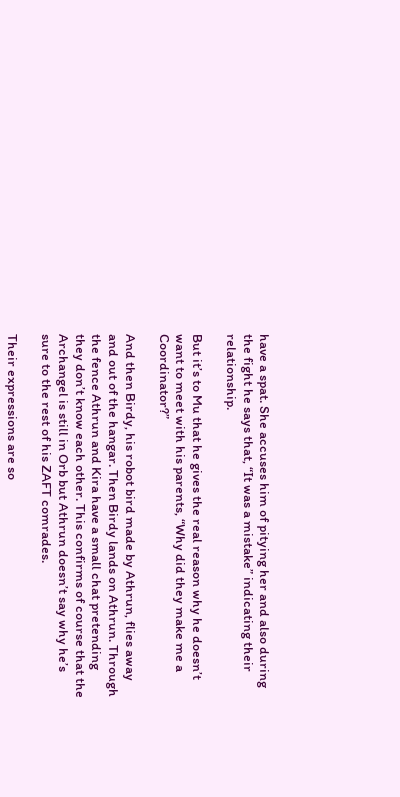have a spat. She accuses him of pitying her and also during the fight he says that, “It was a mistake” indicating their relationship.

But it’s to Mu that he gives the real reason why he doesn’t want to meet with his parents, “Why did they make me a Coordinator?”

And then Birdy, his robot bird made by Athrun, flies away and out of the hangar. Then Birdy lands on Athrun. Through the fence Athrun and Kira have a small chat pretending they don’t know each other. This confirms of course that the Archangel is still in Orb but Athrun doesn’t say why he’s sure to the rest of his ZAFT comrades.

Their expressions are so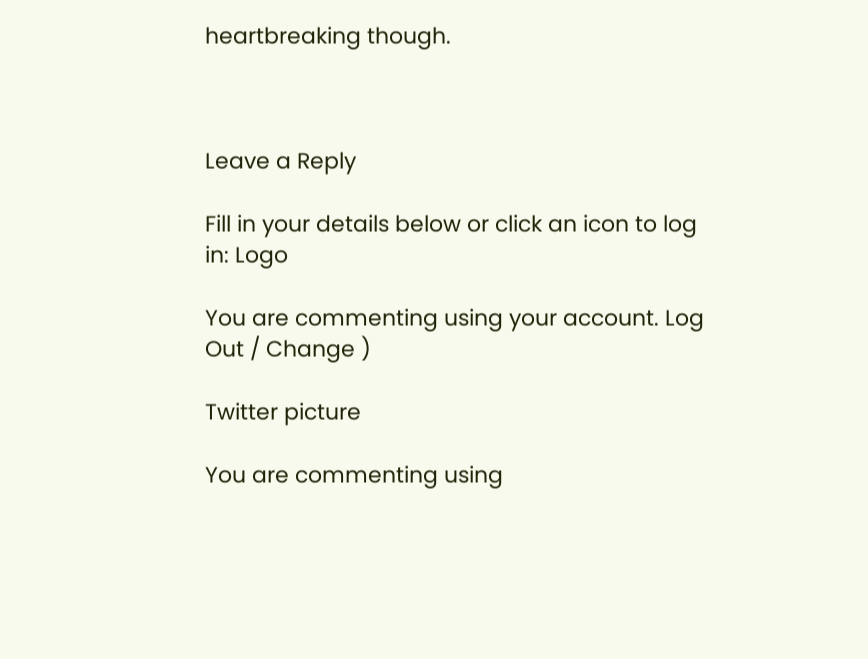heartbreaking though.



Leave a Reply

Fill in your details below or click an icon to log in: Logo

You are commenting using your account. Log Out / Change )

Twitter picture

You are commenting using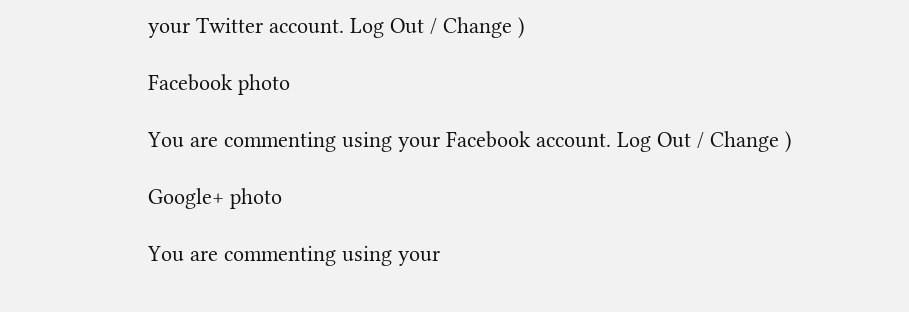your Twitter account. Log Out / Change )

Facebook photo

You are commenting using your Facebook account. Log Out / Change )

Google+ photo

You are commenting using your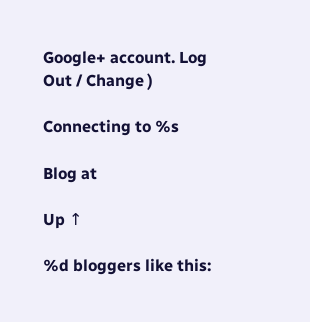Google+ account. Log Out / Change )

Connecting to %s

Blog at

Up ↑

%d bloggers like this: